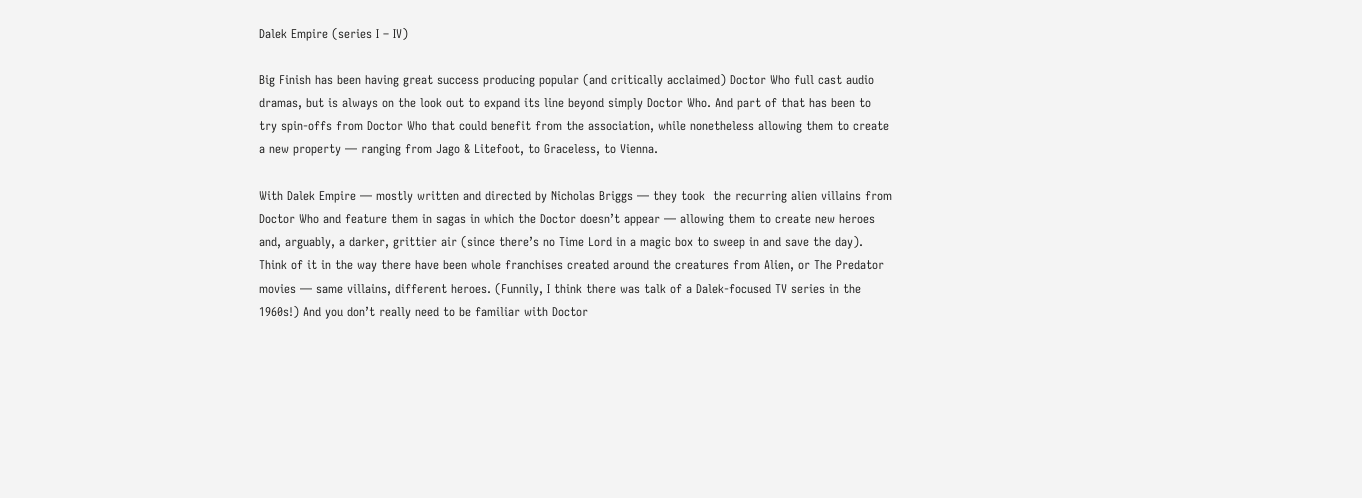Dalek Empire (series I – IV)

Big Finish has been having great success producing popular (and critically acclaimed) Doctor Who full cast audio dramas, but is always on the look out to expand its line beyond simply Doctor Who. And part of that has been to try spin-offs from Doctor Who that could benefit from the association, while nonetheless allowing them to create a new property — ranging from Jago & Litefoot, to Graceless, to Vienna.

With Dalek Empire — mostly written and directed by Nicholas Briggs — they took  the recurring alien villains from Doctor Who and feature them in sagas in which the Doctor doesn’t appear — allowing them to create new heroes and, arguably, a darker, grittier air (since there’s no Time Lord in a magic box to sweep in and save the day). Think of it in the way there have been whole franchises created around the creatures from Alien, or The Predator movies — same villains, different heroes. (Funnily, I think there was talk of a Dalek-focused TV series in the 1960s!) And you don’t really need to be familiar with Doctor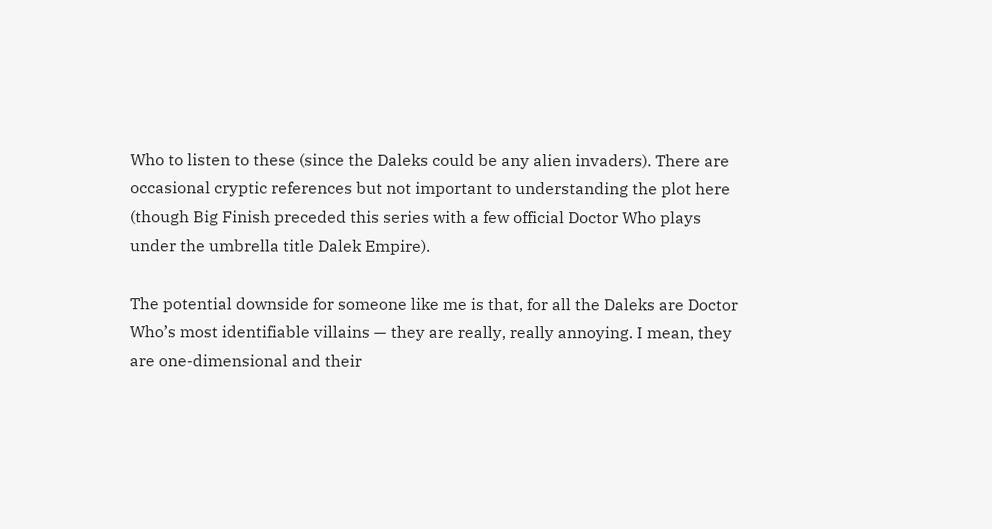Who to listen to these (since the Daleks could be any alien invaders). There are occasional cryptic references but not important to understanding the plot here (though Big Finish preceded this series with a few official Doctor Who plays under the umbrella title Dalek Empire).

The potential downside for someone like me is that, for all the Daleks are Doctor Who’s most identifiable villains — they are really, really annoying. I mean, they are one-dimensional and their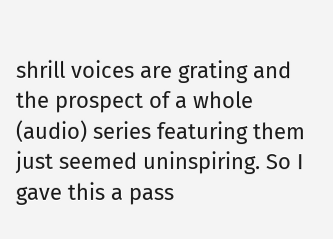shrill voices are grating and the prospect of a whole (audio) series featuring them just seemed uninspiring. So I gave this a pass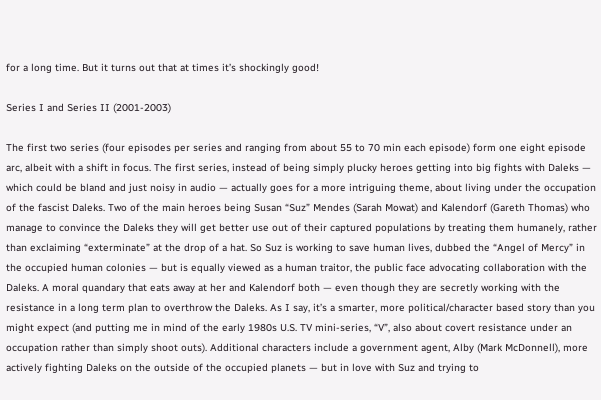for a long time. But it turns out that at times it’s shockingly good!

Series I and Series II (2001-2003)

The first two series (four episodes per series and ranging from about 55 to 70 min each episode) form one eight episode arc, albeit with a shift in focus. The first series, instead of being simply plucky heroes getting into big fights with Daleks — which could be bland and just noisy in audio — actually goes for a more intriguing theme, about living under the occupation of the fascist Daleks. Two of the main heroes being Susan “Suz” Mendes (Sarah Mowat) and Kalendorf (Gareth Thomas) who manage to convince the Daleks they will get better use out of their captured populations by treating them humanely, rather than exclaiming “exterminate” at the drop of a hat. So Suz is working to save human lives, dubbed the “Angel of Mercy” in the occupied human colonies — but is equally viewed as a human traitor, the public face advocating collaboration with the Daleks. A moral quandary that eats away at her and Kalendorf both — even though they are secretly working with the resistance in a long term plan to overthrow the Daleks. As I say, it’s a smarter, more political/character based story than you might expect (and putting me in mind of the early 1980s U.S. TV mini-series, “V”, also about covert resistance under an occupation rather than simply shoot outs). Additional characters include a government agent, Alby (Mark McDonnell), more actively fighting Daleks on the outside of the occupied planets — but in love with Suz and trying to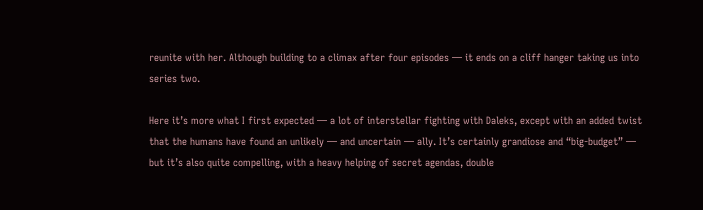reunite with her. Although building to a climax after four episodes — it ends on a cliff hanger taking us into series two.

Here it’s more what I first expected — a lot of interstellar fighting with Daleks, except with an added twist that the humans have found an unlikely — and uncertain — ally. It’s certainly grandiose and “big-budget” — but it’s also quite compelling, with a heavy helping of secret agendas, double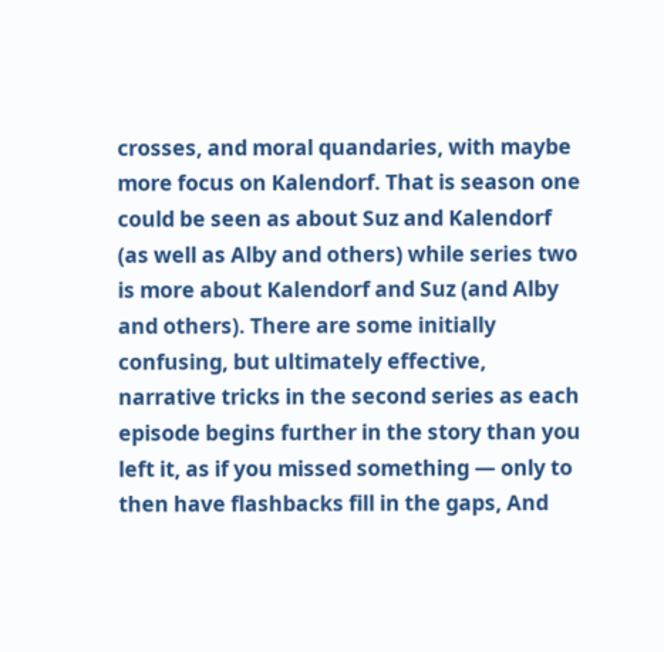crosses, and moral quandaries, with maybe more focus on Kalendorf. That is season one could be seen as about Suz and Kalendorf (as well as Alby and others) while series two is more about Kalendorf and Suz (and Alby and others). There are some initially confusing, but ultimately effective, narrative tricks in the second series as each episode begins further in the story than you left it, as if you missed something — only to then have flashbacks fill in the gaps, And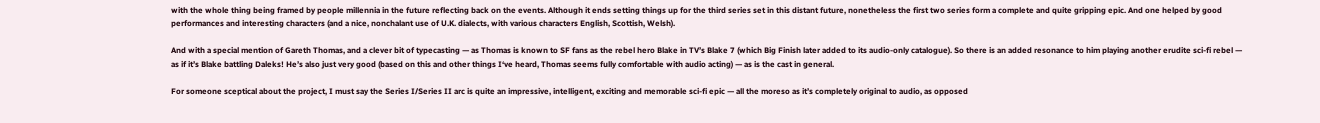with the whole thing being framed by people millennia in the future reflecting back on the events. Although it ends setting things up for the third series set in this distant future, nonetheless the first two series form a complete and quite gripping epic. And one helped by good performances and interesting characters (and a nice, nonchalant use of U.K. dialects, with various characters English, Scottish, Welsh).

And with a special mention of Gareth Thomas, and a clever bit of typecasting — as Thomas is known to SF fans as the rebel hero Blake in TV’s Blake 7 (which Big Finish later added to its audio-only catalogue). So there is an added resonance to him playing another erudite sci-fi rebel — as if it’s Blake battling Daleks! He’s also just very good (based on this and other things I‘ve heard, Thomas seems fully comfortable with audio acting) — as is the cast in general.

For someone sceptical about the project, I must say the Series I/Series II arc is quite an impressive, intelligent, exciting and memorable sci-fi epic — all the moreso as it’s completely original to audio, as opposed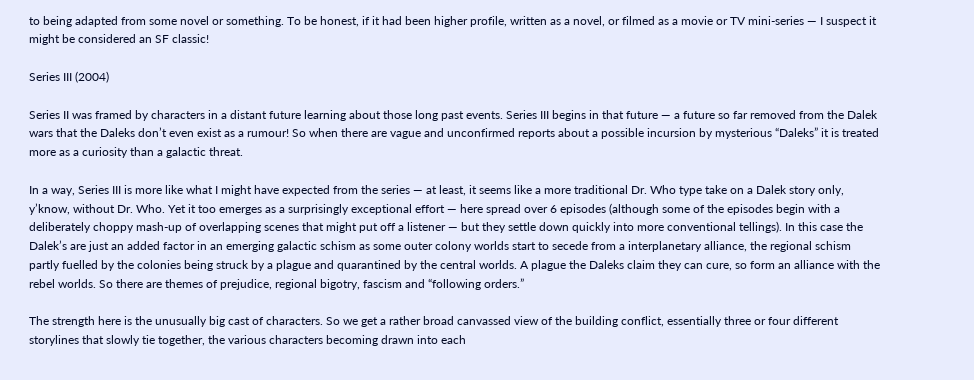to being adapted from some novel or something. To be honest, if it had been higher profile, written as a novel, or filmed as a movie or TV mini-series — I suspect it might be considered an SF classic!

Series III (2004)

Series II was framed by characters in a distant future learning about those long past events. Series III begins in that future — a future so far removed from the Dalek wars that the Daleks don’t even exist as a rumour! So when there are vague and unconfirmed reports about a possible incursion by mysterious “Daleks” it is treated more as a curiosity than a galactic threat.

In a way, Series III is more like what I might have expected from the series — at least, it seems like a more traditional Dr. Who type take on a Dalek story only, y’know, without Dr. Who. Yet it too emerges as a surprisingly exceptional effort — here spread over 6 episodes (although some of the episodes begin with a deliberately choppy mash-up of overlapping scenes that might put off a listener — but they settle down quickly into more conventional tellings). In this case the Dalek’s are just an added factor in an emerging galactic schism as some outer colony worlds start to secede from a interplanetary alliance, the regional schism partly fuelled by the colonies being struck by a plague and quarantined by the central worlds. A plague the Daleks claim they can cure, so form an alliance with the rebel worlds. So there are themes of prejudice, regional bigotry, fascism and “following orders.”

The strength here is the unusually big cast of characters. So we get a rather broad canvassed view of the building conflict, essentially three or four different storylines that slowly tie together, the various characters becoming drawn into each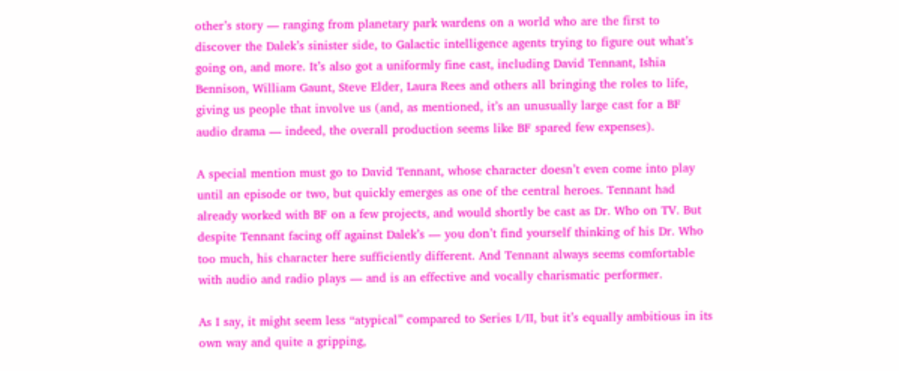other’s story — ranging from planetary park wardens on a world who are the first to discover the Dalek’s sinister side, to Galactic intelligence agents trying to figure out what’s going on, and more. It’s also got a uniformly fine cast, including David Tennant, Ishia Bennison, William Gaunt, Steve Elder, Laura Rees and others all bringing the roles to life, giving us people that involve us (and, as mentioned, it’s an unusually large cast for a BF audio drama — indeed, the overall production seems like BF spared few expenses).

A special mention must go to David Tennant, whose character doesn’t even come into play until an episode or two, but quickly emerges as one of the central heroes. Tennant had already worked with BF on a few projects, and would shortly be cast as Dr. Who on TV. But despite Tennant facing off against Dalek’s — you don’t find yourself thinking of his Dr. Who too much, his character here sufficiently different. And Tennant always seems comfortable with audio and radio plays — and is an effective and vocally charismatic performer.

As I say, it might seem less “atypical” compared to Series I/II, but it’s equally ambitious in its own way and quite a gripping,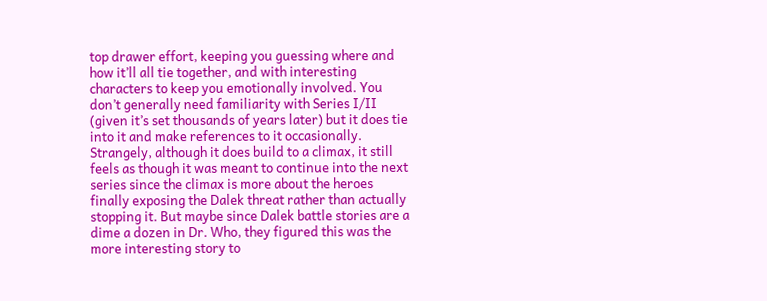top drawer effort, keeping you guessing where and how it’ll all tie together, and with interesting characters to keep you emotionally involved. You don’t generally need familiarity with Series I/II (given it’s set thousands of years later) but it does tie into it and make references to it occasionally. Strangely, although it does build to a climax, it still feels as though it was meant to continue into the next series since the climax is more about the heroes finally exposing the Dalek threat rather than actually stopping it. But maybe since Dalek battle stories are a dime a dozen in Dr. Who, they figured this was the more interesting story to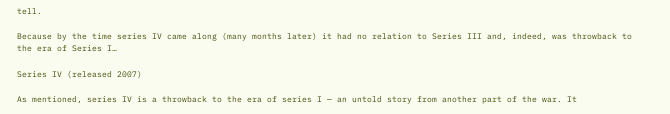tell.

Because by the time series IV came along (many months later) it had no relation to Series III and, indeed, was throwback to the era of Series I…

Series IV (released 2007)

As mentioned, series IV is a throwback to the era of series I — an untold story from another part of the war. It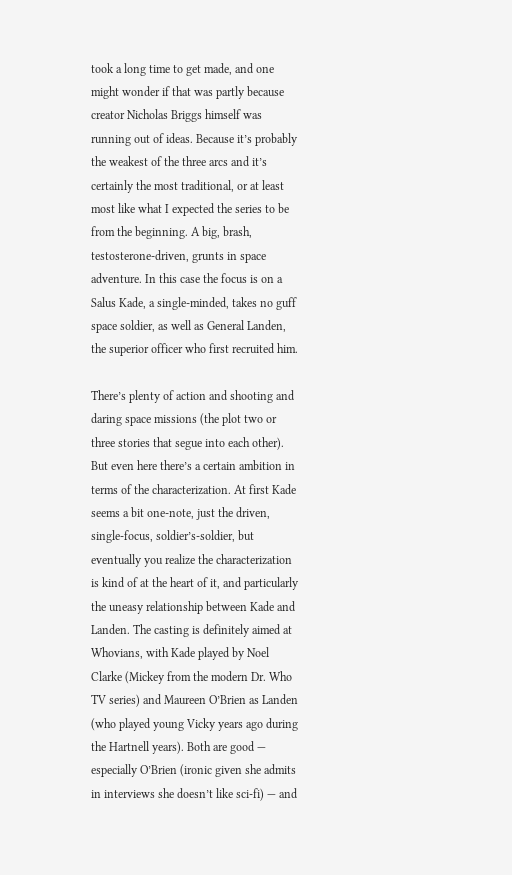took a long time to get made, and one might wonder if that was partly because creator Nicholas Briggs himself was running out of ideas. Because it’s probably the weakest of the three arcs and it’s certainly the most traditional, or at least most like what I expected the series to be from the beginning. A big, brash, testosterone-driven, grunts in space adventure. In this case the focus is on a Salus Kade, a single-minded, takes no guff space soldier, as well as General Landen, the superior officer who first recruited him.

There’s plenty of action and shooting and daring space missions (the plot two or three stories that segue into each other). But even here there’s a certain ambition in terms of the characterization. At first Kade seems a bit one-note, just the driven, single-focus, soldier’s-soldier, but eventually you realize the characterization is kind of at the heart of it, and particularly the uneasy relationship between Kade and Landen. The casting is definitely aimed at Whovians, with Kade played by Noel Clarke (Mickey from the modern Dr. Who TV series) and Maureen O’Brien as Landen (who played young Vicky years ago during the Hartnell years). Both are good — especially O’Brien (ironic given she admits in interviews she doesn’t like sci-fi) — and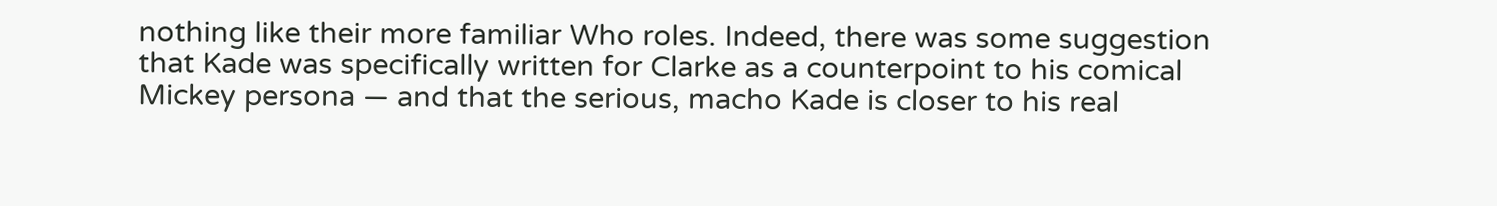nothing like their more familiar Who roles. Indeed, there was some suggestion that Kade was specifically written for Clarke as a counterpoint to his comical Mickey persona — and that the serious, macho Kade is closer to his real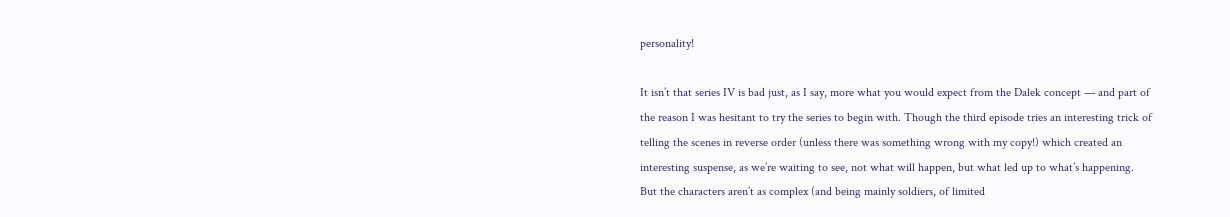personality!

It isn’t that series IV is bad just, as I say, more what you would expect from the Dalek concept — and part of the reason I was hesitant to try the series to begin with. Though the third episode tries an interesting trick of telling the scenes in reverse order (unless there was something wrong with my copy!) which created an interesting suspense, as we’re waiting to see, not what will happen, but what led up to what’s happening. But the characters aren’t as complex (and being mainly soldiers, of limited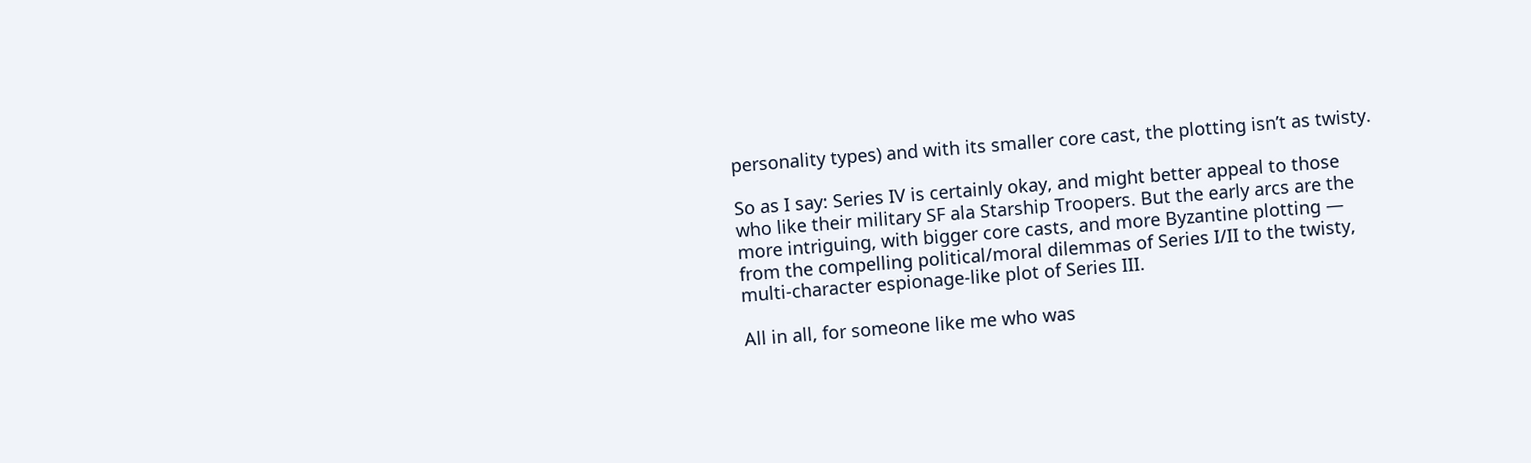personality types) and with its smaller core cast, the plotting isn’t as twisty.

So as I say: Series IV is certainly okay, and might better appeal to those who like their military SF ala Starship Troopers. But the early arcs are the more intriguing, with bigger core casts, and more Byzantine plotting — from the compelling political/moral dilemmas of Series I/II to the twisty, multi-character espionage-like plot of Series III.

All in all, for someone like me who was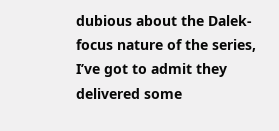dubious about the Dalek-focus nature of the series, I’ve got to admit they delivered some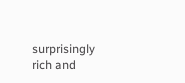surprisingly rich and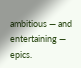ambitious — and entertaining — epics.